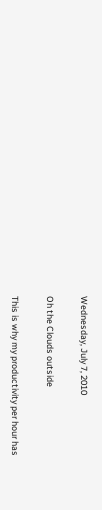Wednesday, July 7, 2010

Oh the Clouds outside

This is why my productivity per hour has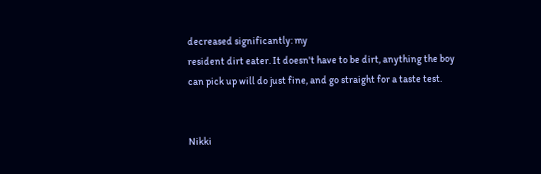decreased significantly: my
resident dirt eater. It doesn't have to be dirt, anything the boy
can pick up will do just fine, and go straight for a taste test.


Nikki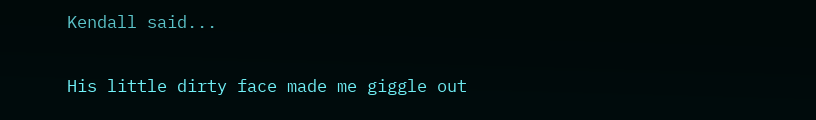Kendall said...

His little dirty face made me giggle out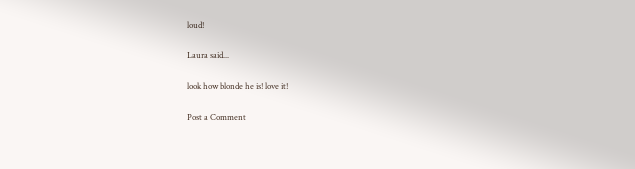loud!

Laura said...

look how blonde he is! love it!

Post a Comment